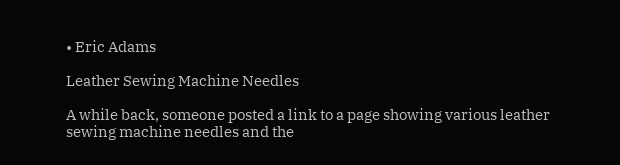• Eric Adams

Leather Sewing Machine Needles

A while back, someone posted a link to a page showing various leather sewing machine needles and the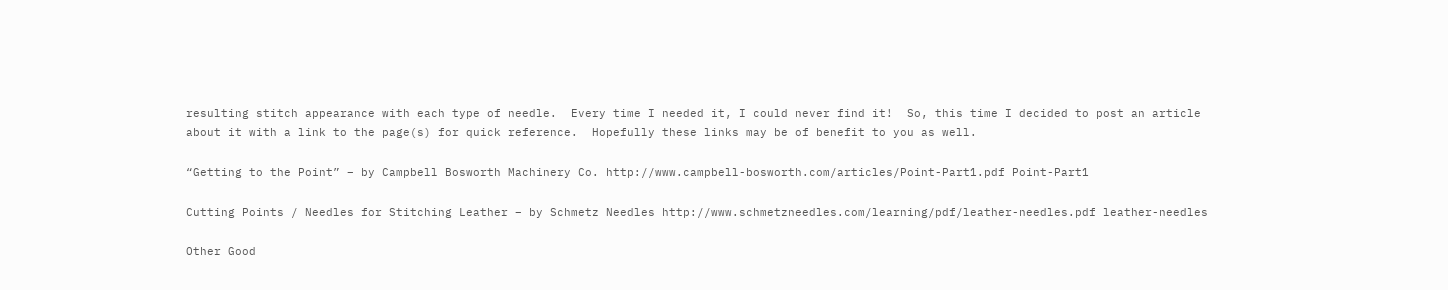resulting stitch appearance with each type of needle.  Every time I needed it, I could never find it!  So, this time I decided to post an article about it with a link to the page(s) for quick reference.  Hopefully these links may be of benefit to you as well.

“Getting to the Point” – by Campbell Bosworth Machinery Co. http://www.campbell-bosworth.com/articles/Point-Part1.pdf Point-Part1

Cutting Points / Needles for Stitching Leather – by Schmetz Needles http://www.schmetzneedles.com/learning/pdf/leather-needles.pdf leather-needles

Other Good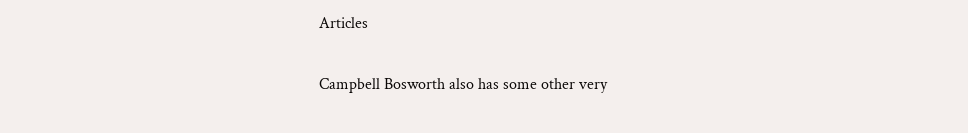Articles

Campbell Bosworth also has some other very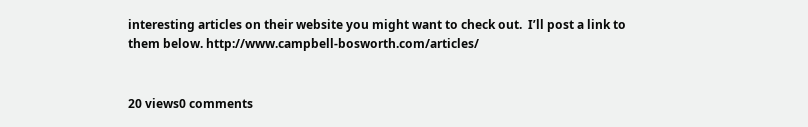interesting articles on their website you might want to check out.  I’ll post a link to them below. http://www.campbell-bosworth.com/articles/


20 views0 comments